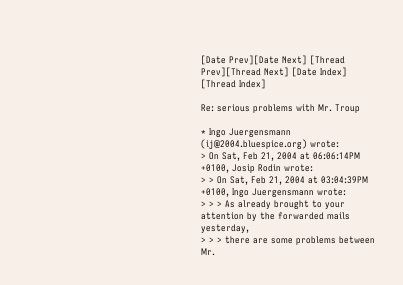[Date Prev][Date Next] [Thread Prev][Thread Next] [Date Index] [Thread Index]

Re: serious problems with Mr. Troup

* Ingo Juergensmann (ij@2004.bluespice.org) wrote:
> On Sat, Feb 21, 2004 at 06:06:14PM +0100, Josip Rodin wrote:
> > On Sat, Feb 21, 2004 at 03:04:39PM +0100, Ingo Juergensmann wrote:
> > > As already brought to your attention by the forwarded mails yesterday,
> > > there are some problems between Mr.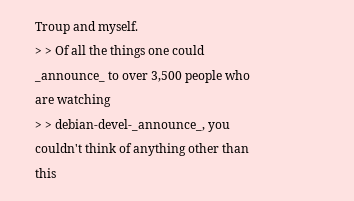Troup and myself.
> > Of all the things one could _announce_ to over 3,500 people who are watching
> > debian-devel-_announce_, you couldn't think of anything other than this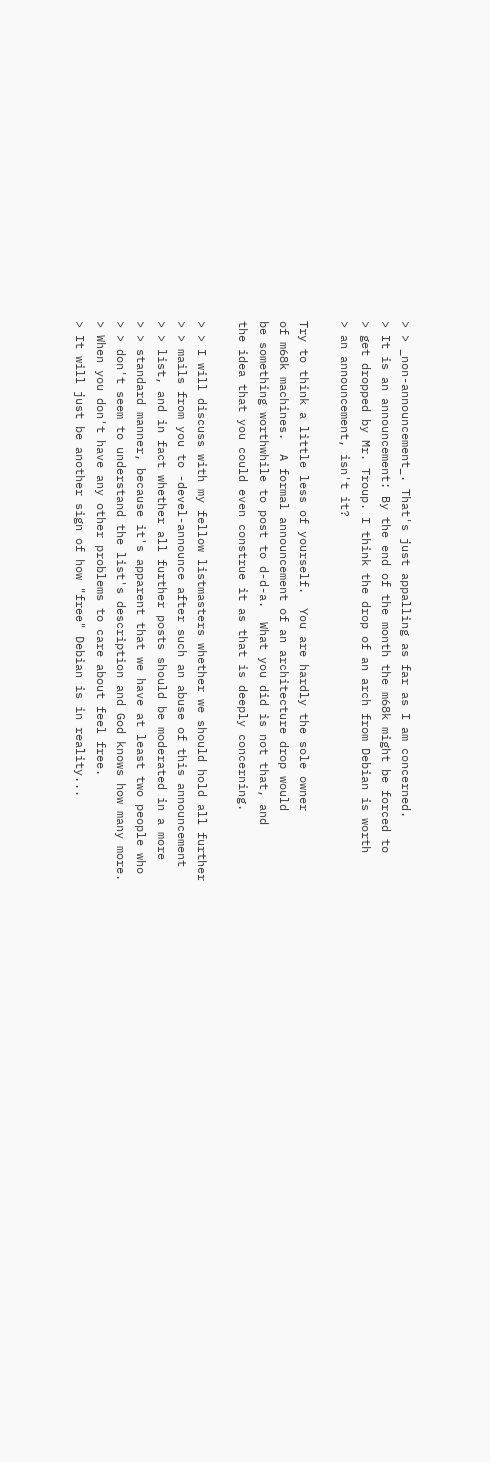> > _non-announcement_. That's just appalling as far as I am concerned.
> It is an announcement: By the end of the month the m68k might be forced to
> get dropped by Mr. Troup. I think the drop of an arch from Debian is worth
> an announcement, isn't it?

Try to think a little less of yourself.  You are hardly the sole owner
of m68k machines.  A formal announcement of an architecture drop would
be something worthwhile to post to d-d-a.  What you did is not that, and
the idea that you could even construe it as that is deeply concerning.

> > I will discuss with my fellow listmasters whether we should hold all further
> > mails from you to -devel-announce after such an abuse of this announcement
> > list, and in fact whether all further posts should be moderated in a more
> > standard manner, because it's apparent that we have at least two people who
> > don't seem to understand the list's description and God knows how many more.
> When you don't have any other problems to care about feel free.
> It will just be another sign of how "free" Debian is in reality...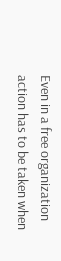Even in a free organization action has to be taken when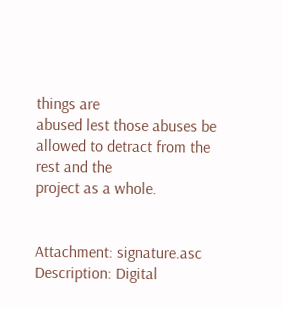things are
abused lest those abuses be allowed to detract from the rest and the
project as a whole.


Attachment: signature.asc
Description: Digital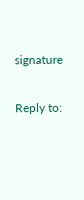signature

Reply to: